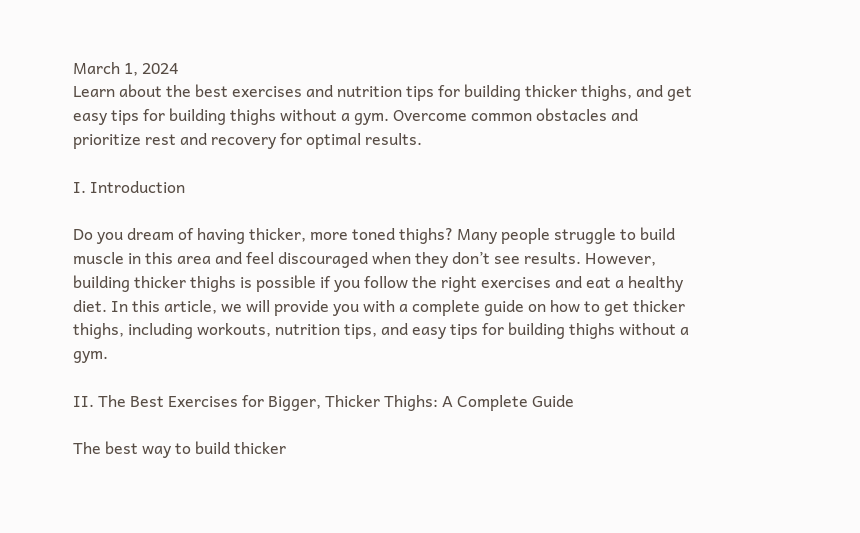March 1, 2024
Learn about the best exercises and nutrition tips for building thicker thighs, and get easy tips for building thighs without a gym. Overcome common obstacles and prioritize rest and recovery for optimal results.

I. Introduction

Do you dream of having thicker, more toned thighs? Many people struggle to build muscle in this area and feel discouraged when they don’t see results. However, building thicker thighs is possible if you follow the right exercises and eat a healthy diet. In this article, we will provide you with a complete guide on how to get thicker thighs, including workouts, nutrition tips, and easy tips for building thighs without a gym.

II. The Best Exercises for Bigger, Thicker Thighs: A Complete Guide

The best way to build thicker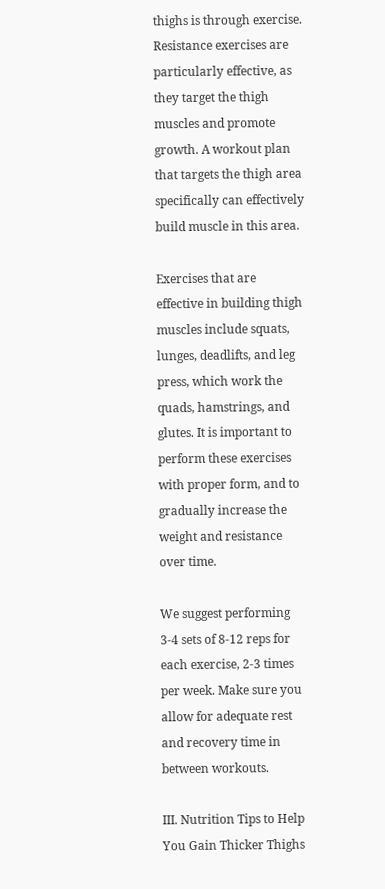thighs is through exercise. Resistance exercises are particularly effective, as they target the thigh muscles and promote growth. A workout plan that targets the thigh area specifically can effectively build muscle in this area.

Exercises that are effective in building thigh muscles include squats, lunges, deadlifts, and leg press, which work the quads, hamstrings, and glutes. It is important to perform these exercises with proper form, and to gradually increase the weight and resistance over time.

We suggest performing 3-4 sets of 8-12 reps for each exercise, 2-3 times per week. Make sure you allow for adequate rest and recovery time in between workouts.

III. Nutrition Tips to Help You Gain Thicker Thighs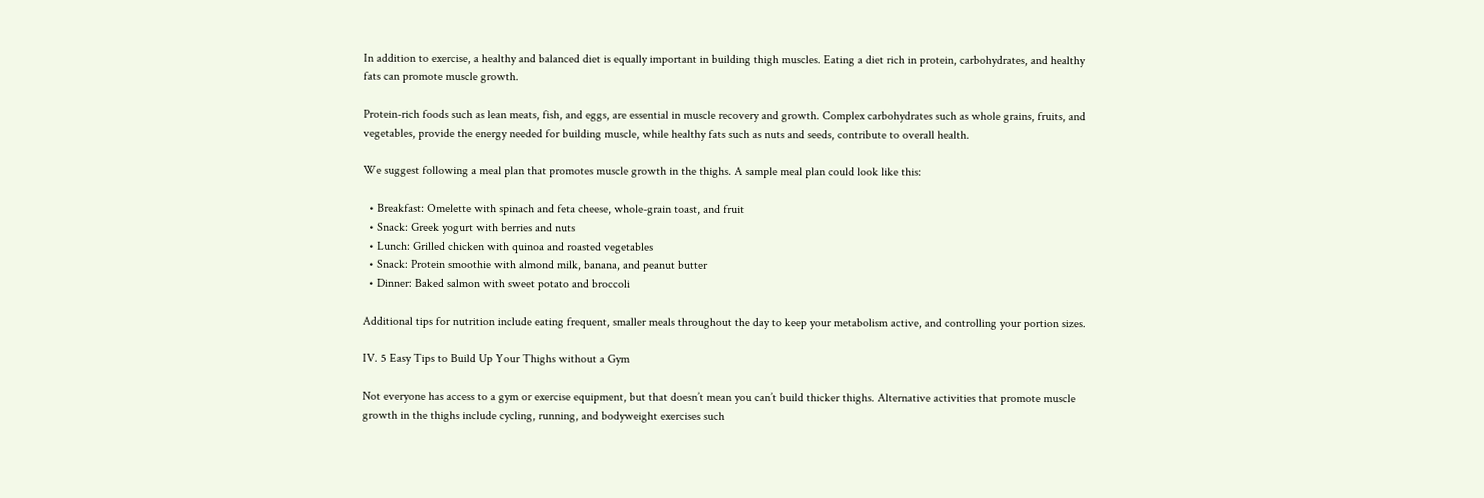In addition to exercise, a healthy and balanced diet is equally important in building thigh muscles. Eating a diet rich in protein, carbohydrates, and healthy fats can promote muscle growth.

Protein-rich foods such as lean meats, fish, and eggs, are essential in muscle recovery and growth. Complex carbohydrates such as whole grains, fruits, and vegetables, provide the energy needed for building muscle, while healthy fats such as nuts and seeds, contribute to overall health.

We suggest following a meal plan that promotes muscle growth in the thighs. A sample meal plan could look like this:

  • Breakfast: Omelette with spinach and feta cheese, whole-grain toast, and fruit
  • Snack: Greek yogurt with berries and nuts
  • Lunch: Grilled chicken with quinoa and roasted vegetables
  • Snack: Protein smoothie with almond milk, banana, and peanut butter
  • Dinner: Baked salmon with sweet potato and broccoli

Additional tips for nutrition include eating frequent, smaller meals throughout the day to keep your metabolism active, and controlling your portion sizes.

IV. 5 Easy Tips to Build Up Your Thighs without a Gym

Not everyone has access to a gym or exercise equipment, but that doesn’t mean you can’t build thicker thighs. Alternative activities that promote muscle growth in the thighs include cycling, running, and bodyweight exercises such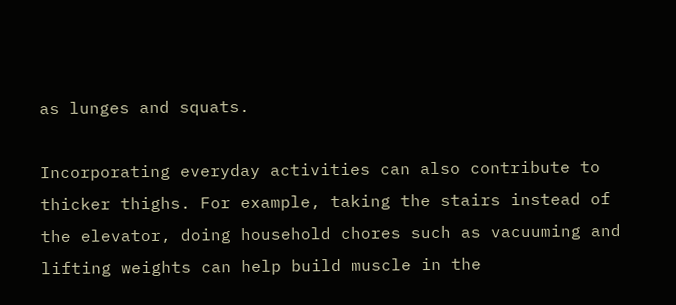as lunges and squats.

Incorporating everyday activities can also contribute to thicker thighs. For example, taking the stairs instead of the elevator, doing household chores such as vacuuming and lifting weights can help build muscle in the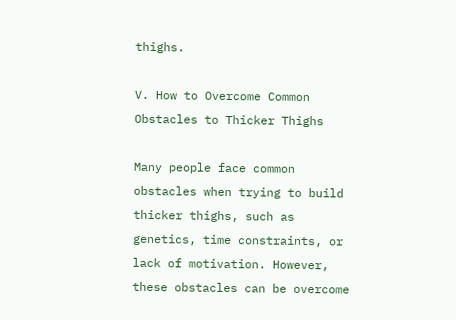thighs.

V. How to Overcome Common Obstacles to Thicker Thighs

Many people face common obstacles when trying to build thicker thighs, such as genetics, time constraints, or lack of motivation. However, these obstacles can be overcome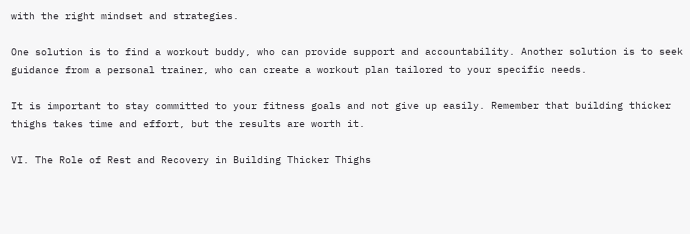with the right mindset and strategies.

One solution is to find a workout buddy, who can provide support and accountability. Another solution is to seek guidance from a personal trainer, who can create a workout plan tailored to your specific needs.

It is important to stay committed to your fitness goals and not give up easily. Remember that building thicker thighs takes time and effort, but the results are worth it.

VI. The Role of Rest and Recovery in Building Thicker Thighs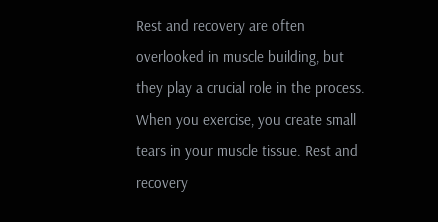Rest and recovery are often overlooked in muscle building, but they play a crucial role in the process. When you exercise, you create small tears in your muscle tissue. Rest and recovery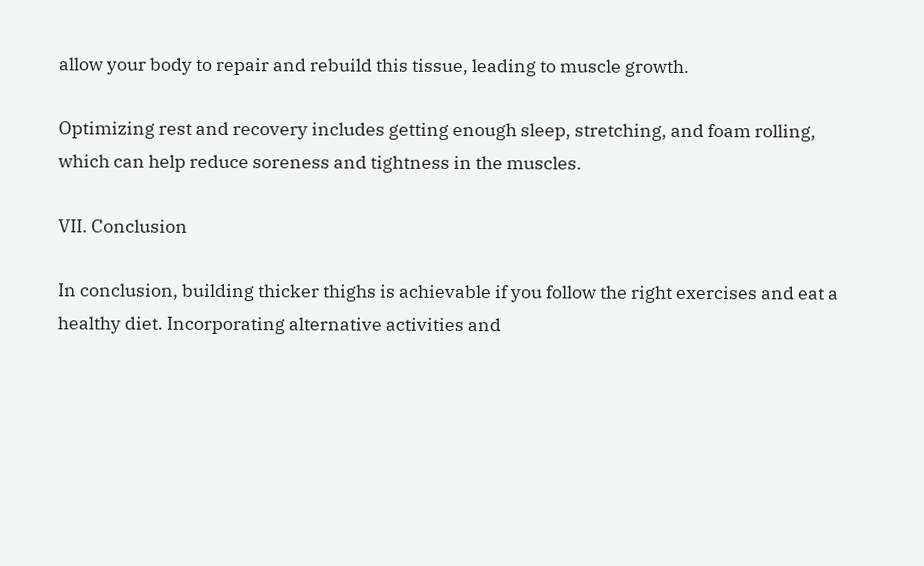allow your body to repair and rebuild this tissue, leading to muscle growth.

Optimizing rest and recovery includes getting enough sleep, stretching, and foam rolling, which can help reduce soreness and tightness in the muscles.

VII. Conclusion

In conclusion, building thicker thighs is achievable if you follow the right exercises and eat a healthy diet. Incorporating alternative activities and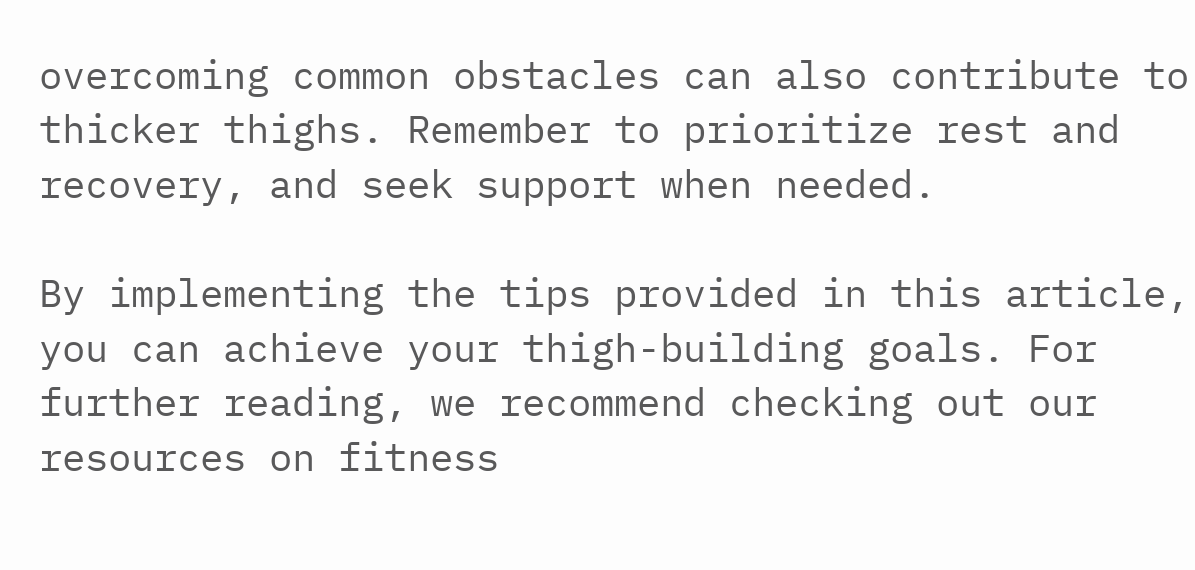overcoming common obstacles can also contribute to thicker thighs. Remember to prioritize rest and recovery, and seek support when needed.

By implementing the tips provided in this article, you can achieve your thigh-building goals. For further reading, we recommend checking out our resources on fitness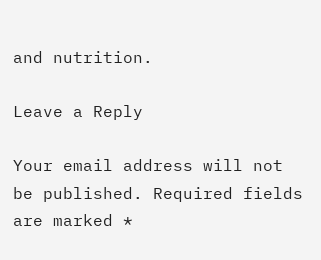and nutrition.

Leave a Reply

Your email address will not be published. Required fields are marked *